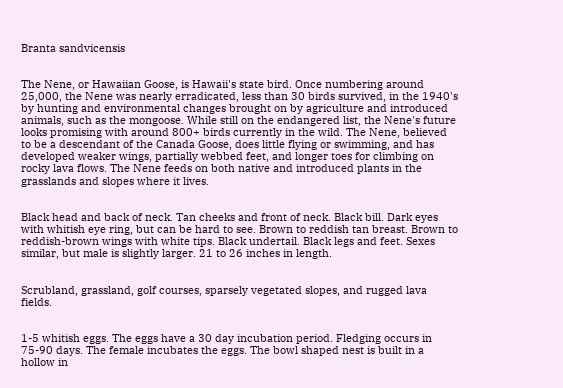Branta sandvicensis


The Nene, or Hawaiian Goose, is Hawaii's state bird. Once numbering around 25,000, the Nene was nearly erradicated, less than 30 birds survived, in the 1940's by hunting and environmental changes brought on by agriculture and introduced animals, such as the mongoose. While still on the endangered list, the Nene's future looks promising with around 800+ birds currently in the wild. The Nene, believed to be a descendant of the Canada Goose, does little flying or swimming, and has developed weaker wings, partially webbed feet, and longer toes for climbing on rocky lava flows. The Nene feeds on both native and introduced plants in the grasslands and slopes where it lives.


Black head and back of neck. Tan cheeks and front of neck. Black bill. Dark eyes with whitish eye ring, but can be hard to see. Brown to reddish tan breast. Brown to reddish-brown wings with white tips. Black undertail. Black legs and feet. Sexes similar, but male is slightly larger. 21 to 26 inches in length.


Scrubland, grassland, golf courses, sparsely vegetated slopes, and rugged lava fields.


1-5 whitish eggs. The eggs have a 30 day incubation period. Fledging occurs in 75-90 days. The female incubates the eggs. The bowl shaped nest is built in a hollow in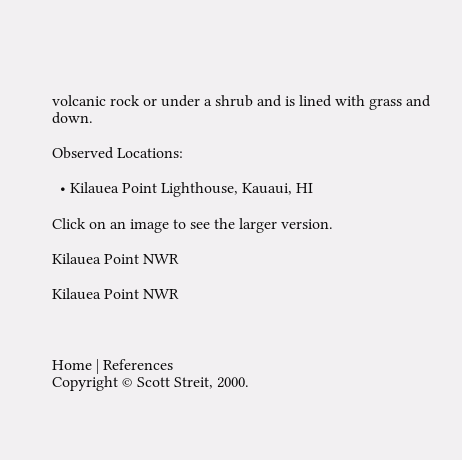volcanic rock or under a shrub and is lined with grass and down.

Observed Locations:

  • Kilauea Point Lighthouse, Kauaui, HI

Click on an image to see the larger version.

Kilauea Point NWR

Kilauea Point NWR



Home | References
Copyright © Scott Streit, 2000.